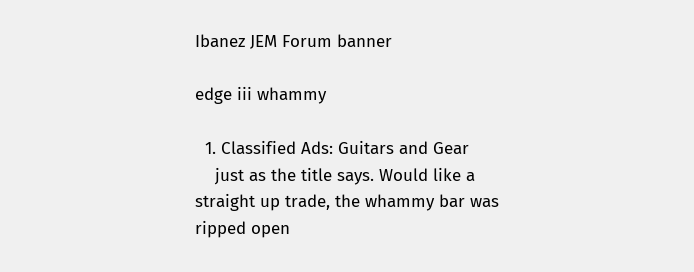Ibanez JEM Forum banner

edge iii whammy

  1. Classified Ads: Guitars and Gear
    just as the title says. Would like a straight up trade, the whammy bar was ripped open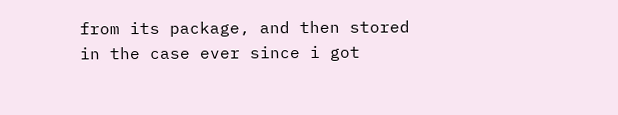from its package, and then stored in the case ever since i got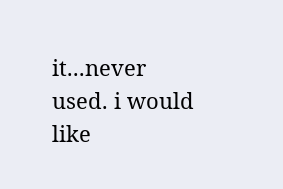it...never used. i would like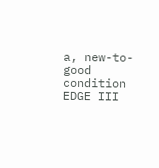a, new-to- good condition EDGE III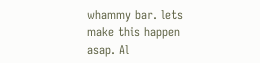whammy bar. lets make this happen asap. Al